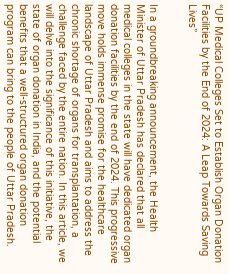“UP Medical Colleges Set to Establish Organ Donation Facilities by the End of 2024: A Leap Towards Saving Lives”


In a groundbreaking announcement, the Health Minister of Uttar Pradesh has declared that all medical colleges in the state will have dedicated organ donation facilities by the end of 2024. This progressive move holds immense promise for the healthcare landscape of Uttar Pradesh and aims to address the chronic shortage of organs for transplantation, a challenge faced by the entire nation. In this article, we will delve into the significance of this initiative, the state of organ donation in India, and the potential benefits that a well-structured organ donation program can bring to the people of Uttar Pradesh.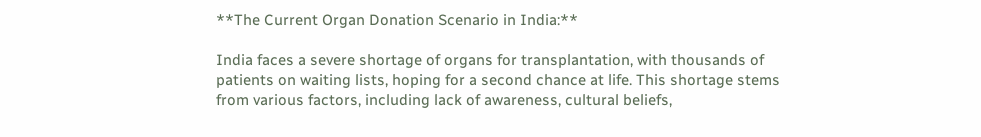**The Current Organ Donation Scenario in India:**

India faces a severe shortage of organs for transplantation, with thousands of patients on waiting lists, hoping for a second chance at life. This shortage stems from various factors, including lack of awareness, cultural beliefs,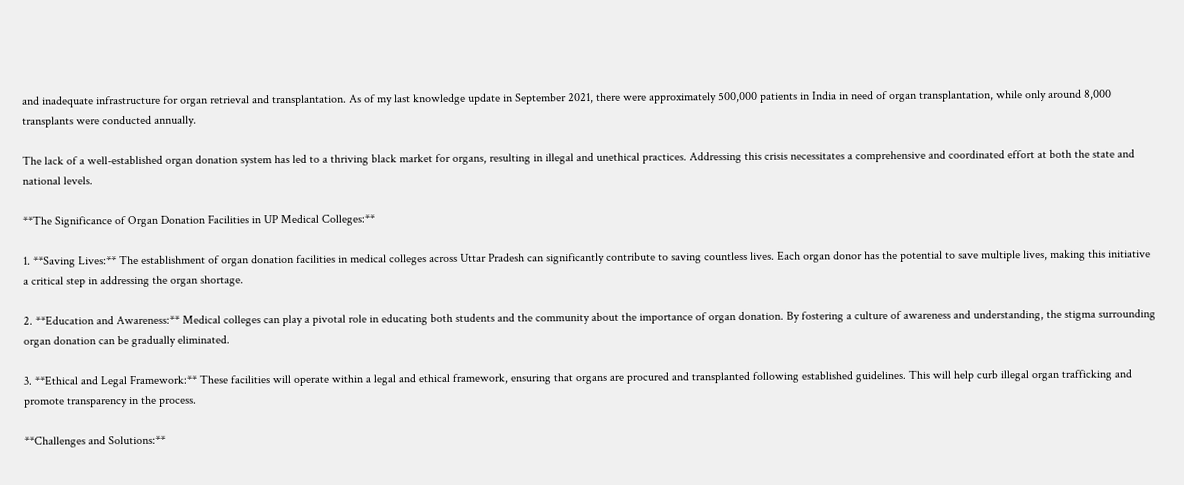and inadequate infrastructure for organ retrieval and transplantation. As of my last knowledge update in September 2021, there were approximately 500,000 patients in India in need of organ transplantation, while only around 8,000 transplants were conducted annually.

The lack of a well-established organ donation system has led to a thriving black market for organs, resulting in illegal and unethical practices. Addressing this crisis necessitates a comprehensive and coordinated effort at both the state and national levels.

**The Significance of Organ Donation Facilities in UP Medical Colleges:**

1. **Saving Lives:** The establishment of organ donation facilities in medical colleges across Uttar Pradesh can significantly contribute to saving countless lives. Each organ donor has the potential to save multiple lives, making this initiative a critical step in addressing the organ shortage.

2. **Education and Awareness:** Medical colleges can play a pivotal role in educating both students and the community about the importance of organ donation. By fostering a culture of awareness and understanding, the stigma surrounding organ donation can be gradually eliminated.

3. **Ethical and Legal Framework:** These facilities will operate within a legal and ethical framework, ensuring that organs are procured and transplanted following established guidelines. This will help curb illegal organ trafficking and promote transparency in the process.

**Challenges and Solutions:**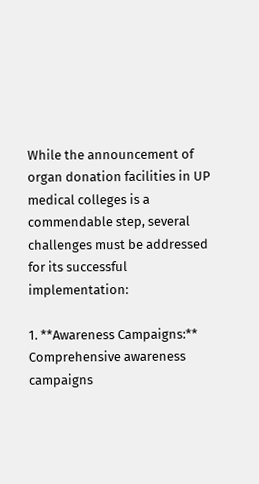While the announcement of organ donation facilities in UP medical colleges is a commendable step, several challenges must be addressed for its successful implementation:

1. **Awareness Campaigns:** Comprehensive awareness campaigns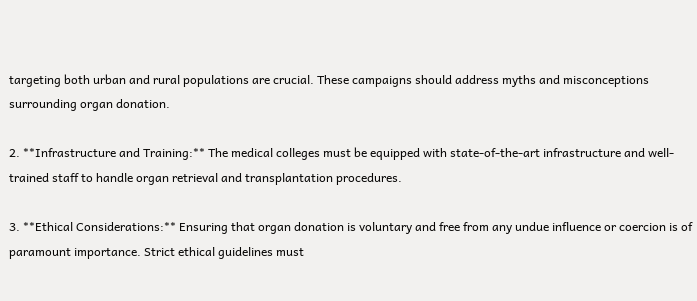targeting both urban and rural populations are crucial. These campaigns should address myths and misconceptions surrounding organ donation.

2. **Infrastructure and Training:** The medical colleges must be equipped with state-of-the-art infrastructure and well-trained staff to handle organ retrieval and transplantation procedures.

3. **Ethical Considerations:** Ensuring that organ donation is voluntary and free from any undue influence or coercion is of paramount importance. Strict ethical guidelines must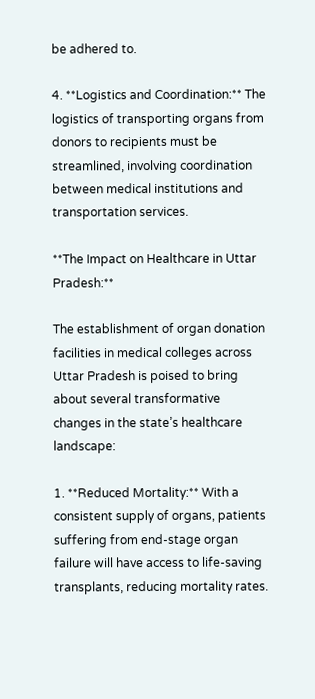be adhered to.

4. **Logistics and Coordination:** The logistics of transporting organs from donors to recipients must be streamlined, involving coordination between medical institutions and transportation services.

**The Impact on Healthcare in Uttar Pradesh:**

The establishment of organ donation facilities in medical colleges across Uttar Pradesh is poised to bring about several transformative changes in the state’s healthcare landscape:

1. **Reduced Mortality:** With a consistent supply of organs, patients suffering from end-stage organ failure will have access to life-saving transplants, reducing mortality rates.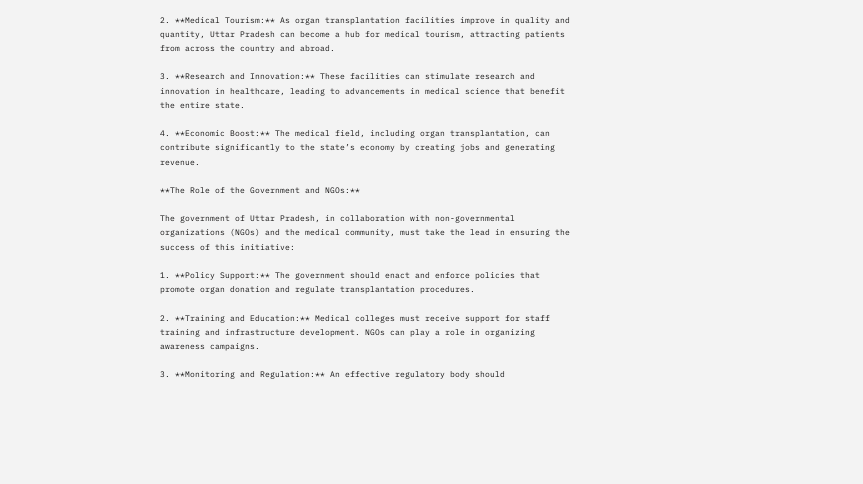2. **Medical Tourism:** As organ transplantation facilities improve in quality and quantity, Uttar Pradesh can become a hub for medical tourism, attracting patients from across the country and abroad.

3. **Research and Innovation:** These facilities can stimulate research and innovation in healthcare, leading to advancements in medical science that benefit the entire state.

4. **Economic Boost:** The medical field, including organ transplantation, can contribute significantly to the state’s economy by creating jobs and generating revenue.

**The Role of the Government and NGOs:**

The government of Uttar Pradesh, in collaboration with non-governmental organizations (NGOs) and the medical community, must take the lead in ensuring the success of this initiative:

1. **Policy Support:** The government should enact and enforce policies that promote organ donation and regulate transplantation procedures.

2. **Training and Education:** Medical colleges must receive support for staff training and infrastructure development. NGOs can play a role in organizing awareness campaigns.

3. **Monitoring and Regulation:** An effective regulatory body should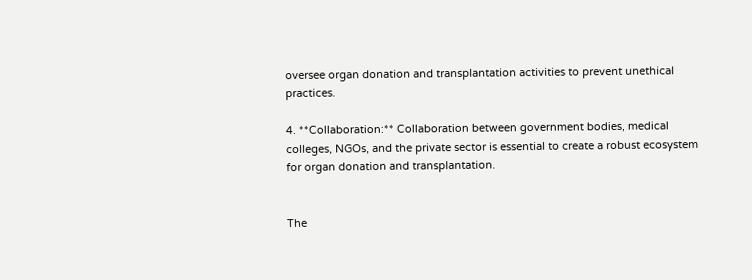oversee organ donation and transplantation activities to prevent unethical practices.

4. **Collaboration:** Collaboration between government bodies, medical colleges, NGOs, and the private sector is essential to create a robust ecosystem for organ donation and transplantation.


The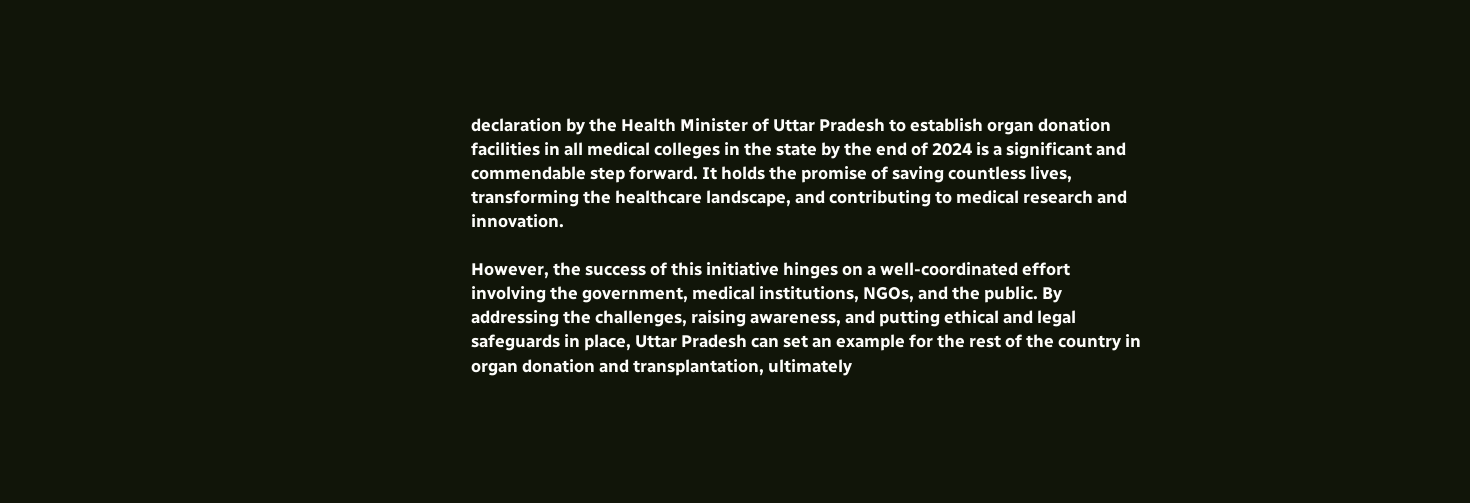declaration by the Health Minister of Uttar Pradesh to establish organ donation facilities in all medical colleges in the state by the end of 2024 is a significant and commendable step forward. It holds the promise of saving countless lives, transforming the healthcare landscape, and contributing to medical research and innovation.

However, the success of this initiative hinges on a well-coordinated effort involving the government, medical institutions, NGOs, and the public. By addressing the challenges, raising awareness, and putting ethical and legal safeguards in place, Uttar Pradesh can set an example for the rest of the country in organ donation and transplantation, ultimately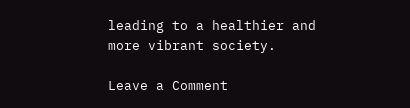leading to a healthier and more vibrant society.

Leave a Comment